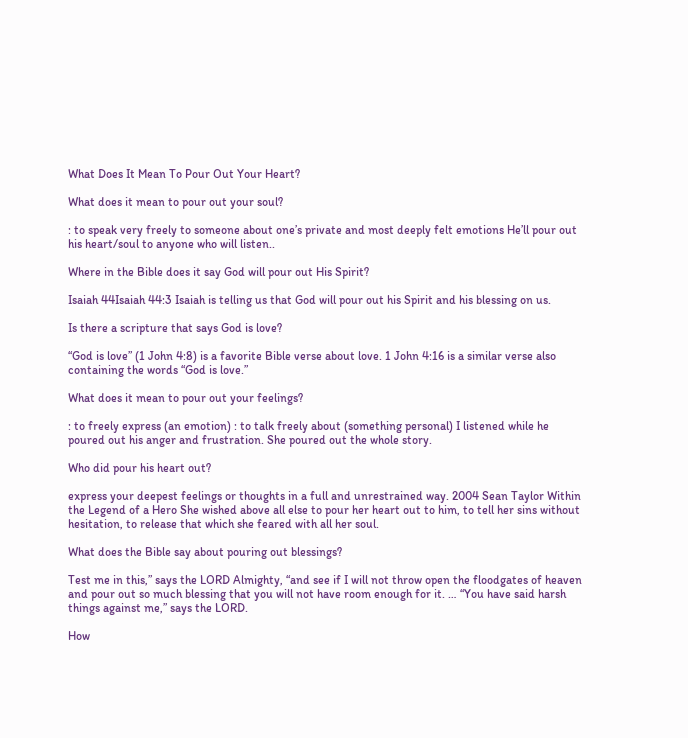What Does It Mean To Pour Out Your Heart?

What does it mean to pour out your soul?

: to speak very freely to someone about one’s private and most deeply felt emotions He’ll pour out his heart/soul to anyone who will listen..

Where in the Bible does it say God will pour out His Spirit?

Isaiah 44Isaiah 44:3 Isaiah is telling us that God will pour out his Spirit and his blessing on us.

Is there a scripture that says God is love?

“God is love” (1 John 4:8) is a favorite Bible verse about love. 1 John 4:16 is a similar verse also containing the words “God is love.”

What does it mean to pour out your feelings?

: to freely express (an emotion) : to talk freely about (something personal) I listened while he poured out his anger and frustration. She poured out the whole story.

Who did pour his heart out?

express your deepest feelings or thoughts in a full and unrestrained way. 2004 Sean Taylor Within the Legend of a Hero She wished above all else to pour her heart out to him, to tell her sins without hesitation, to release that which she feared with all her soul.

What does the Bible say about pouring out blessings?

Test me in this,” says the LORD Almighty, “and see if I will not throw open the floodgates of heaven and pour out so much blessing that you will not have room enough for it. … “You have said harsh things against me,” says the LORD.

How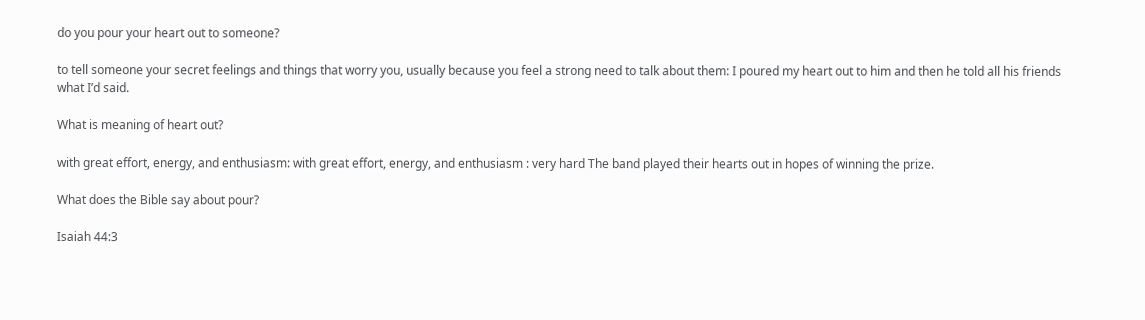do you pour your heart out to someone?

to tell someone your secret feelings and things that worry you, usually because you feel a strong need to talk about them: I poured my heart out to him and then he told all his friends what I’d said.

What is meaning of heart out?

with great effort, energy, and enthusiasm: with great effort, energy, and enthusiasm : very hard The band played their hearts out in hopes of winning the prize.

What does the Bible say about pour?

Isaiah 44:3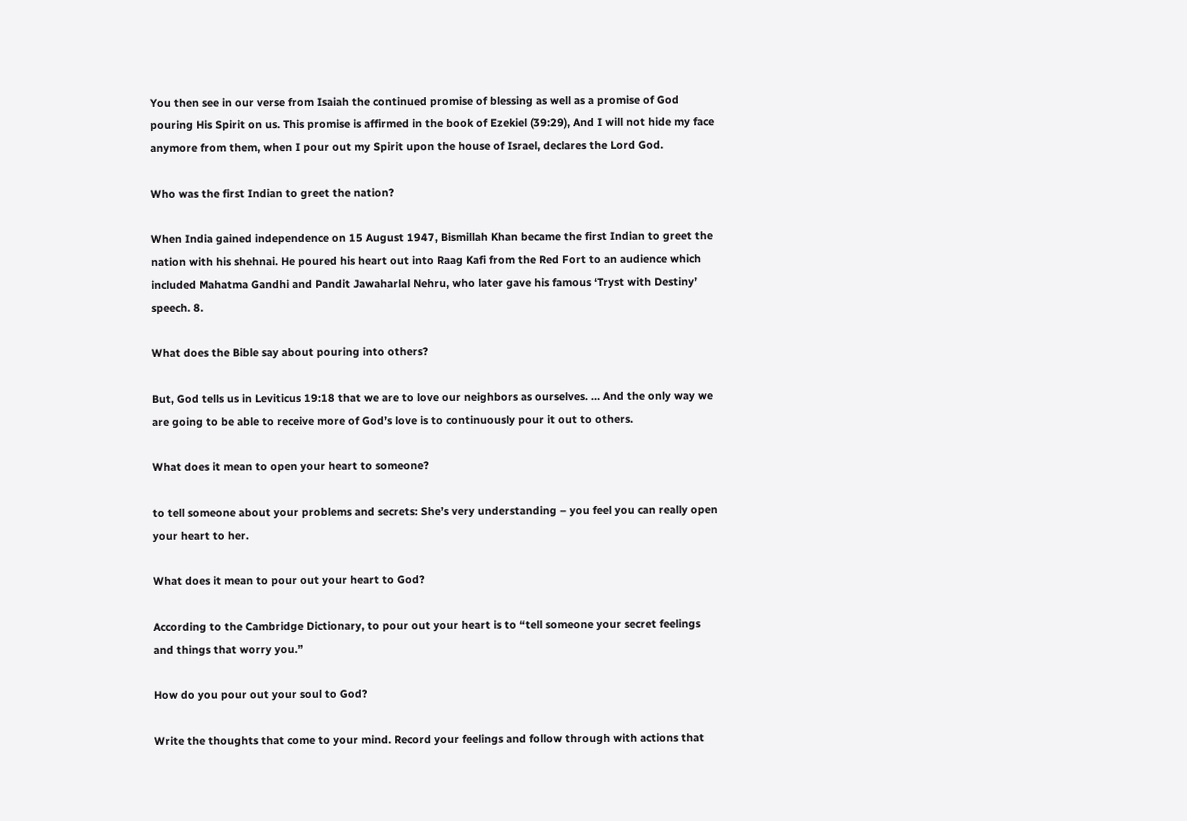You then see in our verse from Isaiah the continued promise of blessing as well as a promise of God pouring His Spirit on us. This promise is affirmed in the book of Ezekiel (39:29), And I will not hide my face anymore from them, when I pour out my Spirit upon the house of Israel, declares the Lord God.

Who was the first Indian to greet the nation?

When India gained independence on 15 August 1947, Bismillah Khan became the first Indian to greet the nation with his shehnai. He poured his heart out into Raag Kafi from the Red Fort to an audience which included Mahatma Gandhi and Pandit Jawaharlal Nehru, who later gave his famous ‘Tryst with Destiny’ speech. 8.

What does the Bible say about pouring into others?

But, God tells us in Leviticus 19:18 that we are to love our neighbors as ourselves. … And the only way we are going to be able to receive more of God’s love is to continuously pour it out to others.

What does it mean to open your heart to someone?

to tell someone about your problems and secrets: She’s very understanding – you feel you can really open your heart to her.

What does it mean to pour out your heart to God?

According to the Cambridge Dictionary, to pour out your heart is to “tell someone your secret feelings and things that worry you.”

How do you pour out your soul to God?

Write the thoughts that come to your mind. Record your feelings and follow through with actions that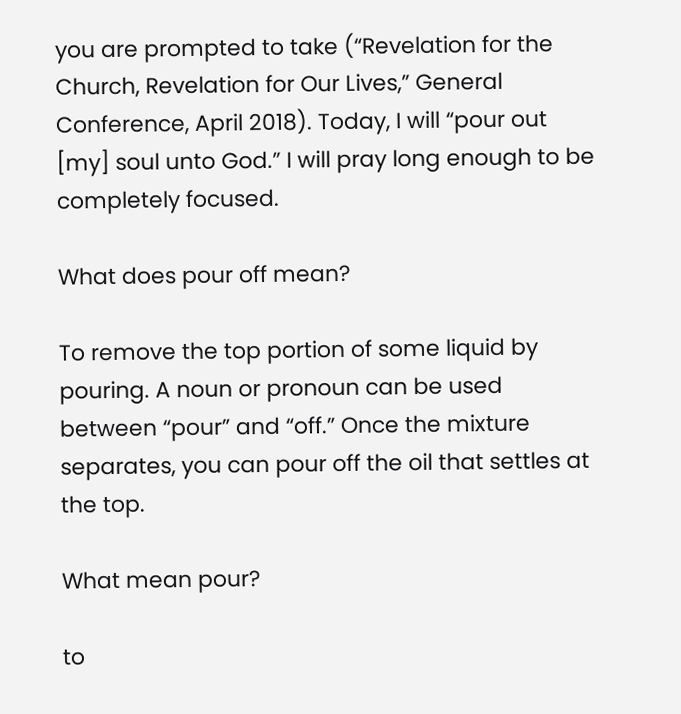you are prompted to take (“Revelation for the Church, Revelation for Our Lives,” General Conference, April 2018). Today, I will “pour out [my] soul unto God.” I will pray long enough to be completely focused.

What does pour off mean?

To remove the top portion of some liquid by pouring. A noun or pronoun can be used between “pour” and “off.” Once the mixture separates, you can pour off the oil that settles at the top.

What mean pour?

to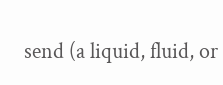send (a liquid, fluid, or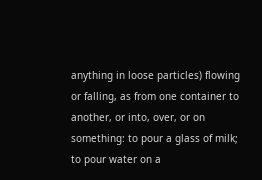anything in loose particles) flowing or falling, as from one container to another, or into, over, or on something: to pour a glass of milk; to pour water on a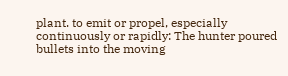plant. to emit or propel, especially continuously or rapidly: The hunter poured bullets into the moving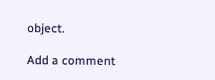object.

Add a comment